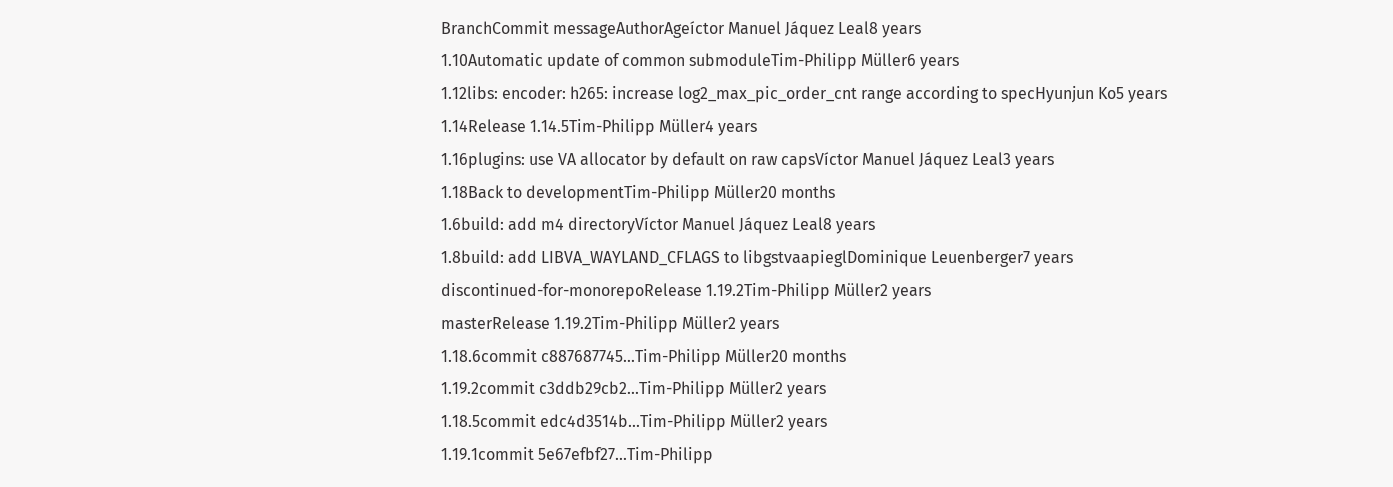BranchCommit messageAuthorAgeíctor Manuel Jáquez Leal8 years
1.10Automatic update of common submoduleTim-Philipp Müller6 years
1.12libs: encoder: h265: increase log2_max_pic_order_cnt range according to specHyunjun Ko5 years
1.14Release 1.14.5Tim-Philipp Müller4 years
1.16plugins: use VA allocator by default on raw capsVíctor Manuel Jáquez Leal3 years
1.18Back to developmentTim-Philipp Müller20 months
1.6build: add m4 directoryVíctor Manuel Jáquez Leal8 years
1.8build: add LIBVA_WAYLAND_CFLAGS to libgstvaapieglDominique Leuenberger7 years
discontinued-for-monorepoRelease 1.19.2Tim-Philipp Müller2 years
masterRelease 1.19.2Tim-Philipp Müller2 years
1.18.6commit c887687745...Tim-Philipp Müller20 months
1.19.2commit c3ddb29cb2...Tim-Philipp Müller2 years
1.18.5commit edc4d3514b...Tim-Philipp Müller2 years
1.19.1commit 5e67efbf27...Tim-Philipp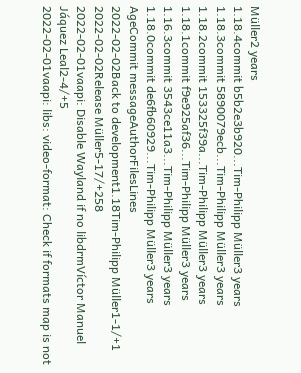Müller2 years
1.18.4commit b5b2e3b920...Tim-Philipp Müller3 years
1.18.3commit 5890079ecb...Tim-Philipp Müller3 years
1.18.2commit 153325f39a...Tim-Philipp Müller3 years
1.18.1commit f9e925af36...Tim-Philipp Müller3 years
1.16.3commit 3543ce11a3...Tim-Philipp Müller3 years
1.18.0commit de6fb60929...Tim-Philipp Müller3 years
AgeCommit messageAuthorFilesLines
2022-02-02Back to development1.18Tim-Philipp Müller1-1/+1
2022-02-02Release Müller5-17/+258
2022-02-01vaapi: Disable Wayland if no libdrmVíctor Manuel Jáquez Leal2-4/+5
2022-02-01vaapi: libs: video-format: Check if formats map is not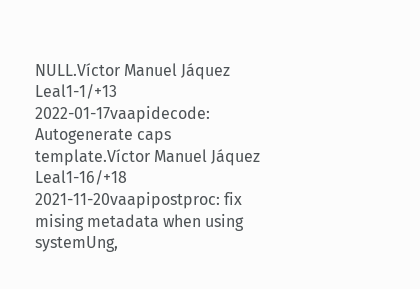NULL.Víctor Manuel Jáquez Leal1-1/+13
2022-01-17vaapidecode: Autogenerate caps template.Víctor Manuel Jáquez Leal1-16/+18
2021-11-20vaapipostproc: fix mising metadata when using systemUng,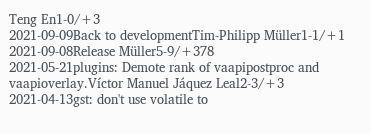Teng En1-0/+3
2021-09-09Back to developmentTim-Philipp Müller1-1/+1
2021-09-08Release Müller5-9/+378
2021-05-21plugins: Demote rank of vaapipostproc and vaapioverlay.Víctor Manuel Jáquez Leal2-3/+3
2021-04-13gst: don't use volatile to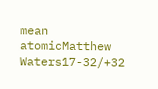mean atomicMatthew Waters17-32/+32